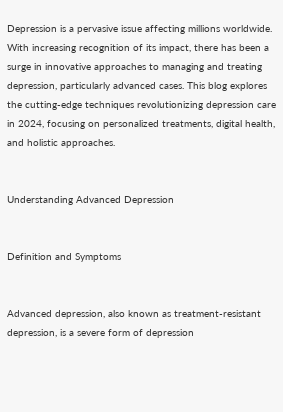Depression is a pervasive issue affecting millions worldwide. With increasing recognition of its impact, there has been a surge in innovative approaches to managing and treating depression, particularly advanced cases. This blog explores the cutting-edge techniques revolutionizing depression care in 2024, focusing on personalized treatments, digital health, and holistic approaches.


Understanding Advanced Depression


Definition and Symptoms


Advanced depression, also known as treatment-resistant depression, is a severe form of depression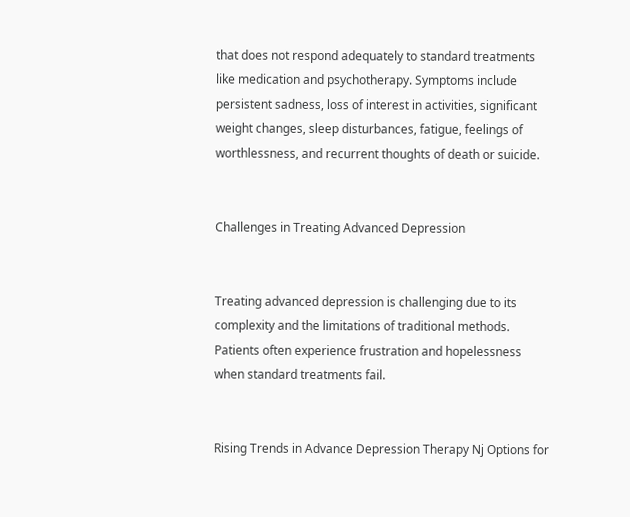that does not respond adequately to standard treatments like medication and psychotherapy. Symptoms include persistent sadness, loss of interest in activities, significant weight changes, sleep disturbances, fatigue, feelings of worthlessness, and recurrent thoughts of death or suicide.


Challenges in Treating Advanced Depression


Treating advanced depression is challenging due to its complexity and the limitations of traditional methods. Patients often experience frustration and hopelessness when standard treatments fail.


Rising Trends in Advance Depression Therapy Nj Options for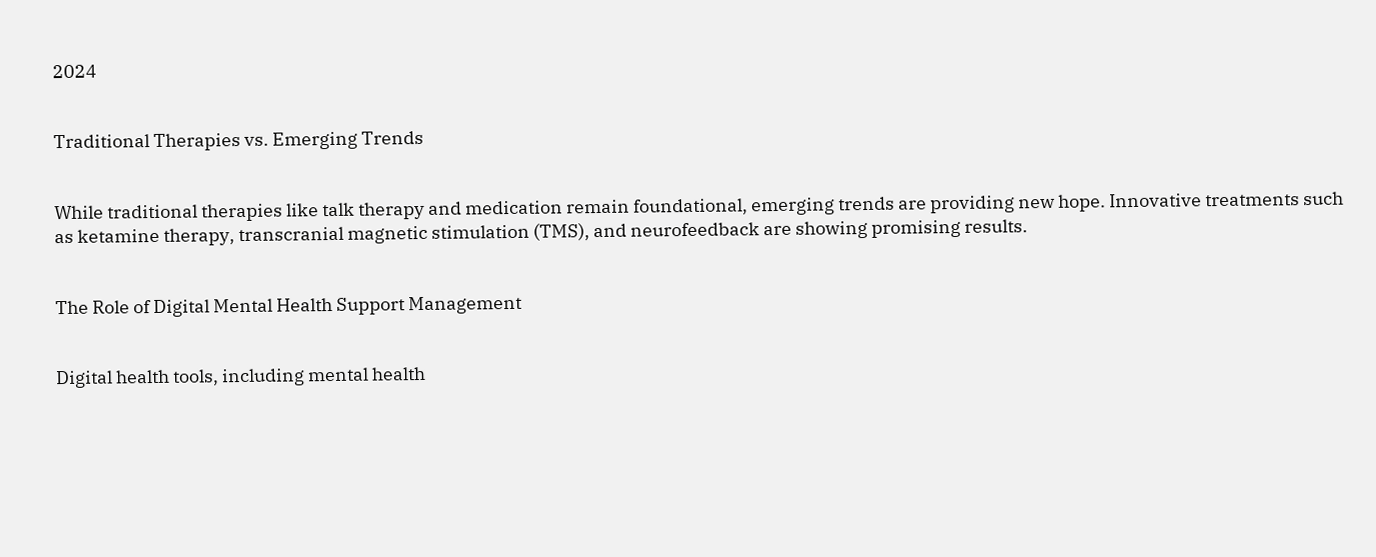2024


Traditional Therapies vs. Emerging Trends


While traditional therapies like talk therapy and medication remain foundational, emerging trends are providing new hope. Innovative treatments such as ketamine therapy, transcranial magnetic stimulation (TMS), and neurofeedback are showing promising results.


The Role of Digital Mental Health Support Management


Digital health tools, including mental health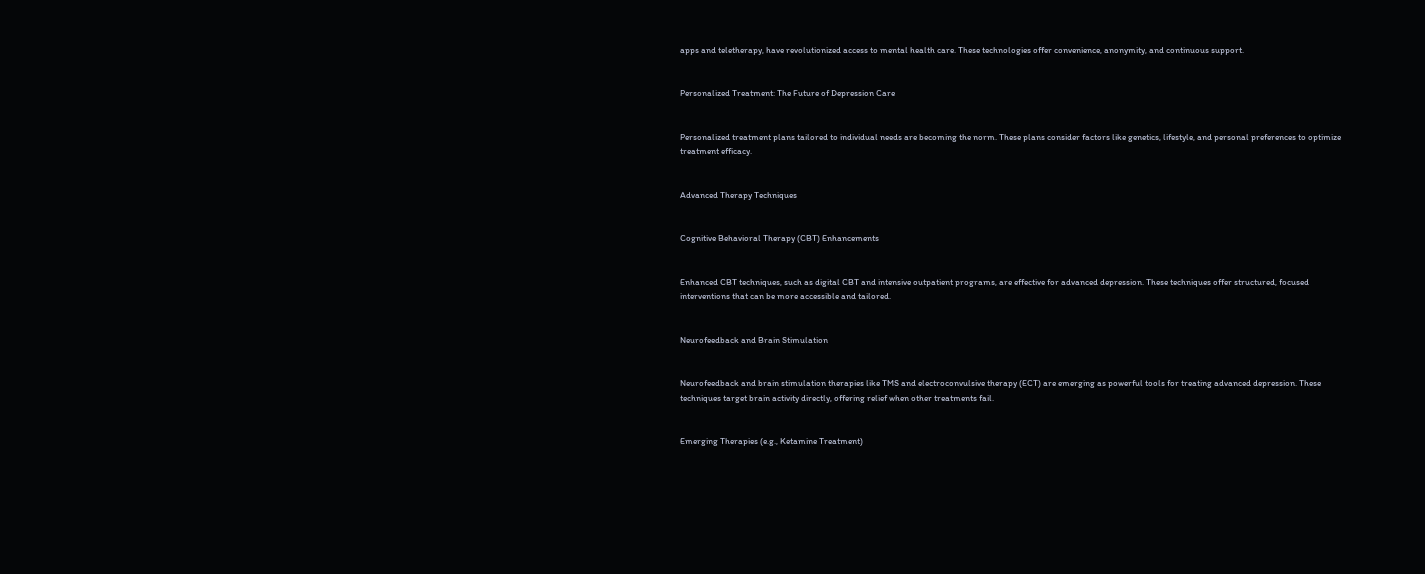apps and teletherapy, have revolutionized access to mental health care. These technologies offer convenience, anonymity, and continuous support.


Personalized Treatment: The Future of Depression Care


Personalized treatment plans tailored to individual needs are becoming the norm. These plans consider factors like genetics, lifestyle, and personal preferences to optimize treatment efficacy.


Advanced Therapy Techniques


Cognitive Behavioral Therapy (CBT) Enhancements


Enhanced CBT techniques, such as digital CBT and intensive outpatient programs, are effective for advanced depression. These techniques offer structured, focused interventions that can be more accessible and tailored.


Neurofeedback and Brain Stimulation


Neurofeedback and brain stimulation therapies like TMS and electroconvulsive therapy (ECT) are emerging as powerful tools for treating advanced depression. These techniques target brain activity directly, offering relief when other treatments fail.


Emerging Therapies (e.g., Ketamine Treatment)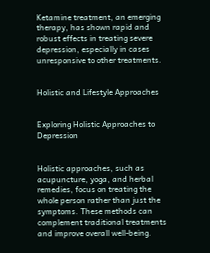Ketamine treatment, an emerging therapy, has shown rapid and robust effects in treating severe depression, especially in cases unresponsive to other treatments.


Holistic and Lifestyle Approaches


Exploring Holistic Approaches to Depression


Holistic approaches, such as acupuncture, yoga, and herbal remedies, focus on treating the whole person rather than just the symptoms. These methods can complement traditional treatments and improve overall well-being.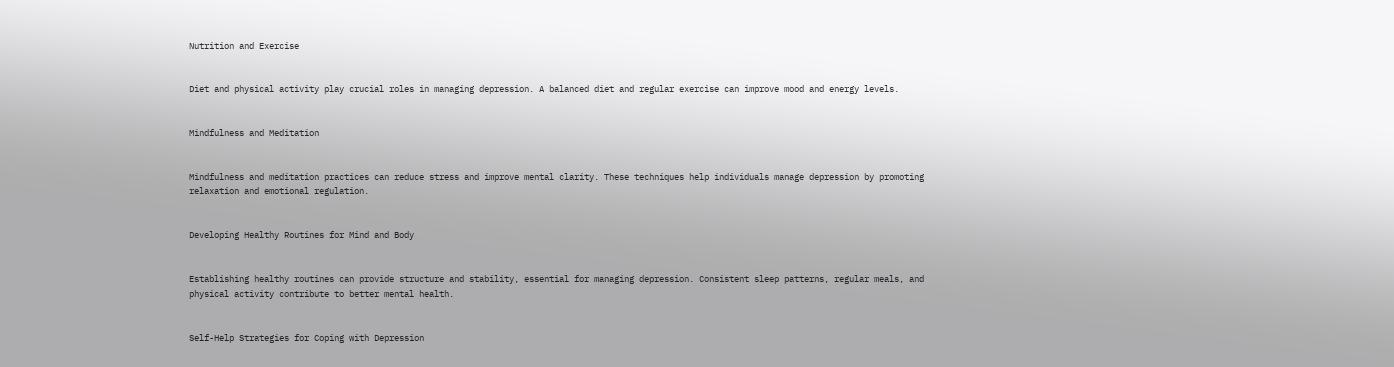Nutrition and Exercise


Diet and physical activity play crucial roles in managing depression. A balanced diet and regular exercise can improve mood and energy levels.


Mindfulness and Meditation


Mindfulness and meditation practices can reduce stress and improve mental clarity. These techniques help individuals manage depression by promoting relaxation and emotional regulation.


Developing Healthy Routines for Mind and Body


Establishing healthy routines can provide structure and stability, essential for managing depression. Consistent sleep patterns, regular meals, and physical activity contribute to better mental health.


Self-Help Strategies for Coping with Depression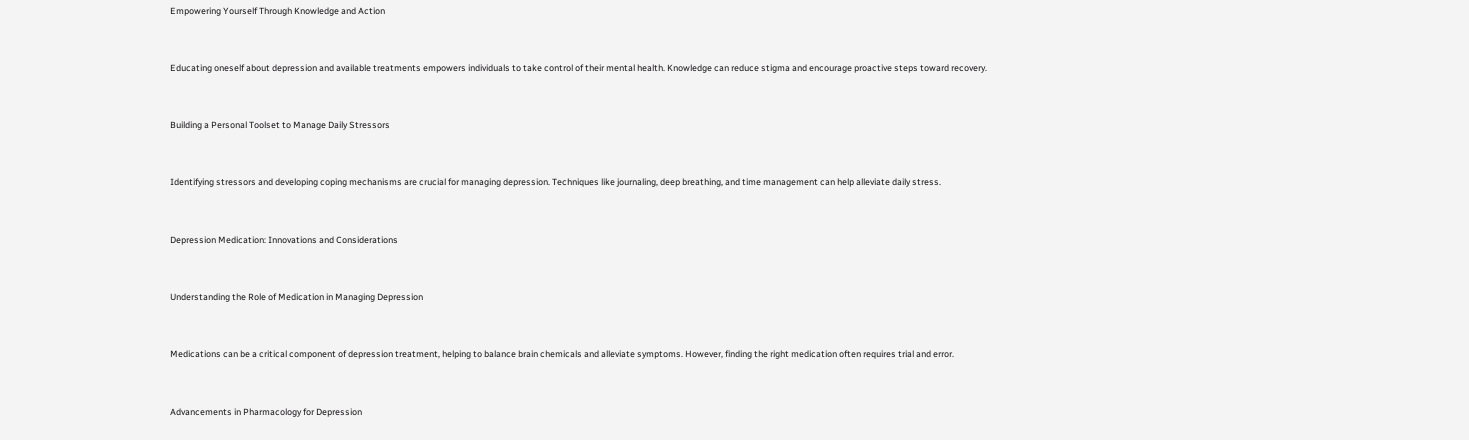Empowering Yourself Through Knowledge and Action


Educating oneself about depression and available treatments empowers individuals to take control of their mental health. Knowledge can reduce stigma and encourage proactive steps toward recovery.


Building a Personal Toolset to Manage Daily Stressors


Identifying stressors and developing coping mechanisms are crucial for managing depression. Techniques like journaling, deep breathing, and time management can help alleviate daily stress.


Depression Medication: Innovations and Considerations


Understanding the Role of Medication in Managing Depression


Medications can be a critical component of depression treatment, helping to balance brain chemicals and alleviate symptoms. However, finding the right medication often requires trial and error.


Advancements in Pharmacology for Depression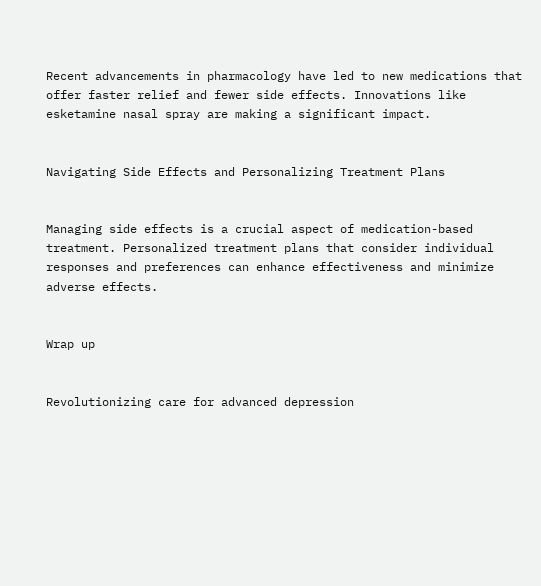Recent advancements in pharmacology have led to new medications that offer faster relief and fewer side effects. Innovations like esketamine nasal spray are making a significant impact.


Navigating Side Effects and Personalizing Treatment Plans


Managing side effects is a crucial aspect of medication-based treatment. Personalized treatment plans that consider individual responses and preferences can enhance effectiveness and minimize adverse effects.


Wrap up


Revolutionizing care for advanced depression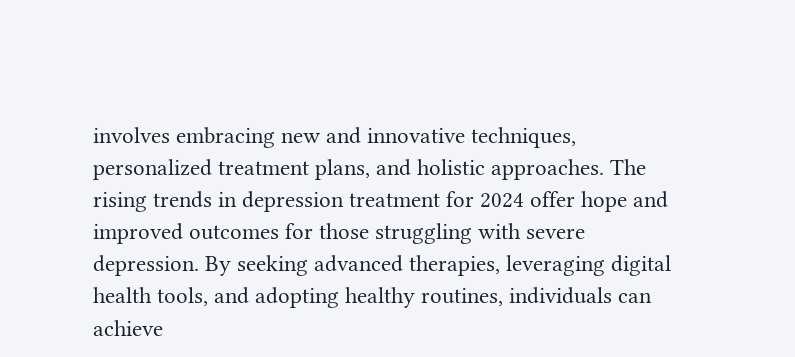involves embracing new and innovative techniques, personalized treatment plans, and holistic approaches. The rising trends in depression treatment for 2024 offer hope and improved outcomes for those struggling with severe depression. By seeking advanced therapies, leveraging digital health tools, and adopting healthy routines, individuals can achieve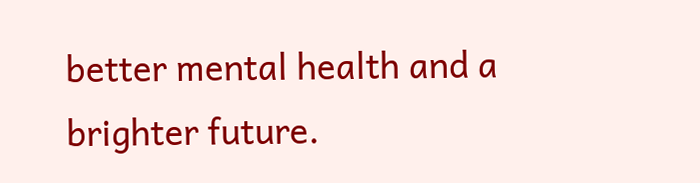better mental health and a brighter future.